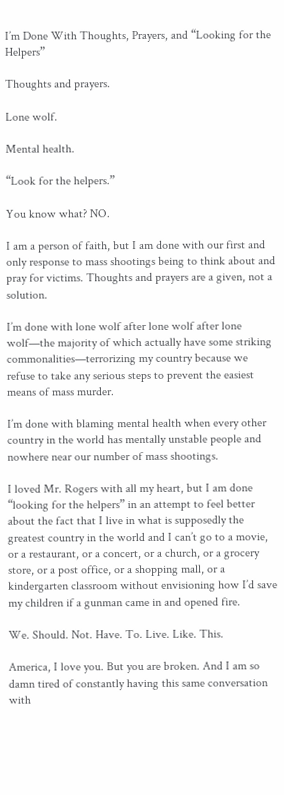I’m Done With Thoughts, Prayers, and “Looking for the Helpers”

Thoughts and prayers.

Lone wolf.

Mental health.

“Look for the helpers.”

You know what? NO.

I am a person of faith, but I am done with our first and only response to mass shootings being to think about and pray for victims. Thoughts and prayers are a given, not a solution.

I’m done with lone wolf after lone wolf after lone wolf—the majority of which actually have some striking commonalities—terrorizing my country because we refuse to take any serious steps to prevent the easiest means of mass murder.

I’m done with blaming mental health when every other country in the world has mentally unstable people and nowhere near our number of mass shootings.

I loved Mr. Rogers with all my heart, but I am done “looking for the helpers” in an attempt to feel better about the fact that I live in what is supposedly the greatest country in the world and I can’t go to a movie, or a restaurant, or a concert, or a church, or a grocery store, or a post office, or a shopping mall, or a kindergarten classroom without envisioning how I’d save my children if a gunman came in and opened fire.

We. Should. Not. Have. To. Live. Like. This.

America, I love you. But you are broken. And I am so damn tired of constantly having this same conversation with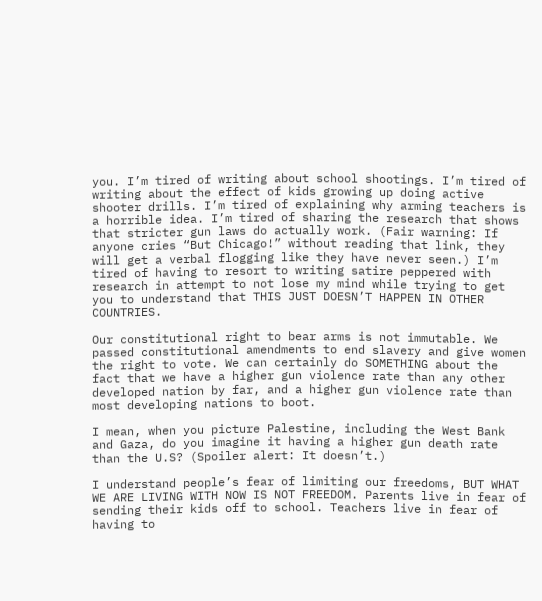you. I’m tired of writing about school shootings. I’m tired of writing about the effect of kids growing up doing active shooter drills. I’m tired of explaining why arming teachers is a horrible idea. I’m tired of sharing the research that shows that stricter gun laws do actually work. (Fair warning: If anyone cries “But Chicago!” without reading that link, they will get a verbal flogging like they have never seen.) I’m tired of having to resort to writing satire peppered with research in attempt to not lose my mind while trying to get you to understand that THIS JUST DOESN’T HAPPEN IN OTHER COUNTRIES.

Our constitutional right to bear arms is not immutable. We passed constitutional amendments to end slavery and give women the right to vote. We can certainly do SOMETHING about the fact that we have a higher gun violence rate than any other developed nation by far, and a higher gun violence rate than most developing nations to boot.

I mean, when you picture Palestine, including the West Bank and Gaza, do you imagine it having a higher gun death rate than the U.S? (Spoiler alert: It doesn’t.)

I understand people’s fear of limiting our freedoms, BUT WHAT WE ARE LIVING WITH NOW IS NOT FREEDOM. Parents live in fear of sending their kids off to school. Teachers live in fear of having to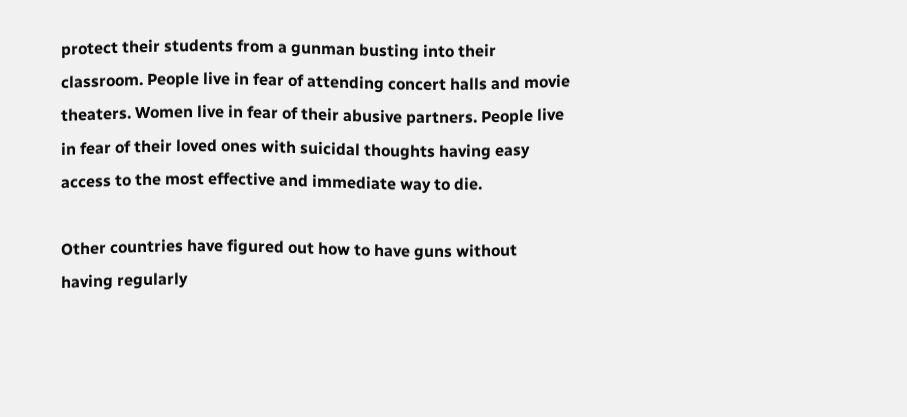protect their students from a gunman busting into their classroom. People live in fear of attending concert halls and movie theaters. Women live in fear of their abusive partners. People live in fear of their loved ones with suicidal thoughts having easy access to the most effective and immediate way to die.

Other countries have figured out how to have guns without having regularly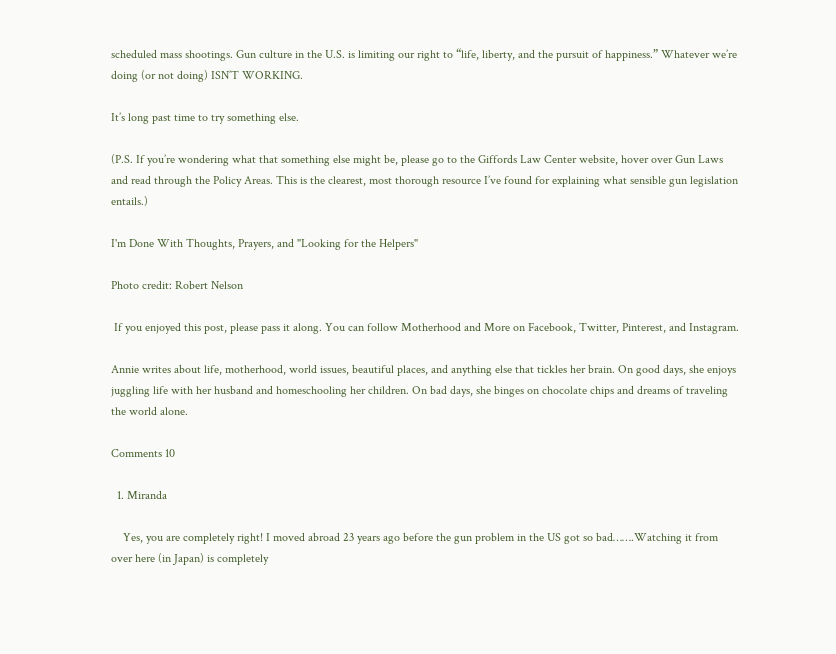scheduled mass shootings. Gun culture in the U.S. is limiting our right to “life, liberty, and the pursuit of happiness.” Whatever we’re doing (or not doing) ISN’T WORKING.

It’s long past time to try something else.

(P.S. If you’re wondering what that something else might be, please go to the Giffords Law Center website, hover over Gun Laws and read through the Policy Areas. This is the clearest, most thorough resource I’ve found for explaining what sensible gun legislation entails.)

I'm Done With Thoughts, Prayers, and "Looking for the Helpers"

Photo credit: Robert Nelson

 If you enjoyed this post, please pass it along. You can follow Motherhood and More on Facebook, Twitter, Pinterest, and Instagram.

Annie writes about life, motherhood, world issues, beautiful places, and anything else that tickles her brain. On good days, she enjoys juggling life with her husband and homeschooling her children. On bad days, she binges on chocolate chips and dreams of traveling the world alone.

Comments 10

  1. Miranda

    Yes, you are completely right! I moved abroad 23 years ago before the gun problem in the US got so bad…….Watching it from over here (in Japan) is completely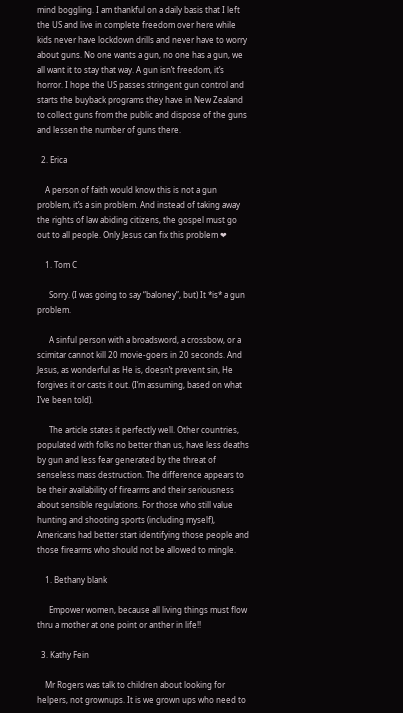mind boggling. I am thankful on a daily basis that I left the US and live in complete freedom over here while kids never have lockdown drills and never have to worry about guns. No one wants a gun, no one has a gun, we all want it to stay that way. A gun isn’t freedom, it’s horror. I hope the US passes stringent gun control and starts the buyback programs they have in New Zealand to collect guns from the public and dispose of the guns and lessen the number of guns there.

  2. Erica

    A person of faith would know this is not a gun problem, it’s a sin problem. And instead of taking away the rights of law abiding citizens, the gospel must go out to all people. Only Jesus can fix this problem ❤

    1. Tom C

      Sorry. (I was going to say “baloney”, but) It *is* a gun problem.

      A sinful person with a broadsword, a crossbow, or a scimitar cannot kill 20 movie-goers in 20 seconds. And Jesus, as wonderful as He is, doesn’t prevent sin, He forgives it or casts it out. (I’m assuming, based on what I’ve been told).

      The article states it perfectly well. Other countries, populated with folks no better than us, have less deaths by gun and less fear generated by the threat of senseless mass destruction. The difference appears to be their availability of firearms and their seriousness about sensible regulations. For those who still value hunting and shooting sports (including myself), Americans had better start identifying those people and those firearms who should not be allowed to mingle.

    1. Bethany blank

      Empower women, because all living things must flow thru a mother at one point or anther in life!!

  3. Kathy Fein

    Mr Rogers was talk to children about looking for helpers, not grownups. It is we grown ups who need to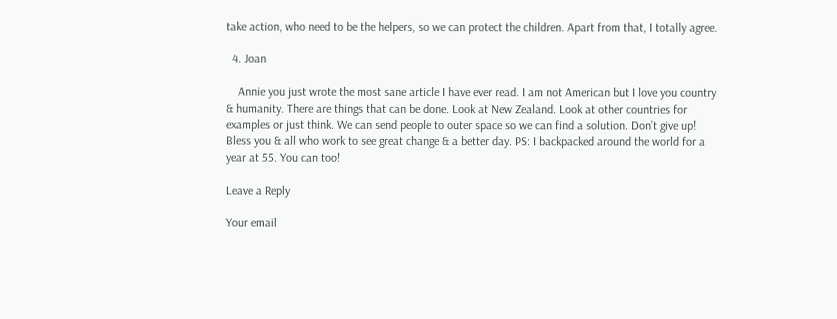take action, who need to be the helpers, so we can protect the children. Apart from that, I totally agree.

  4. Joan

    Annie you just wrote the most sane article I have ever read. I am not American but I love you country & humanity. There are things that can be done. Look at New Zealand. Look at other countries for examples or just think. We can send people to outer space so we can find a solution. Don’t give up! Bless you & all who work to see great change & a better day. PS: I backpacked around the world for a year at 55. You can too!

Leave a Reply

Your email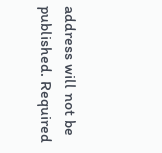address will not be published. Required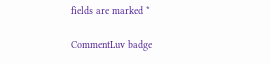fields are marked *

CommentLuv badge